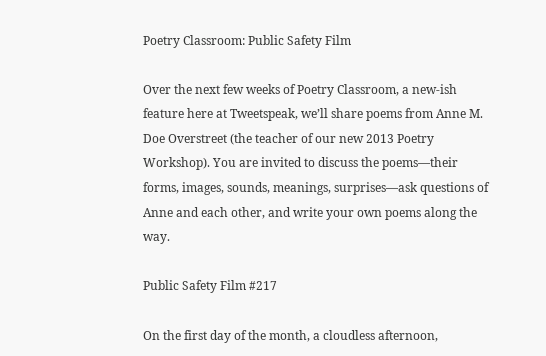Poetry Classroom: Public Safety Film

Over the next few weeks of Poetry Classroom, a new-ish feature here at Tweetspeak, we’ll share poems from Anne M. Doe Overstreet (the teacher of our new 2013 Poetry Workshop). You are invited to discuss the poems—their forms, images, sounds, meanings, surprises—ask questions of Anne and each other, and write your own poems along the way.

Public Safety Film #217

On the first day of the month, a cloudless afternoon,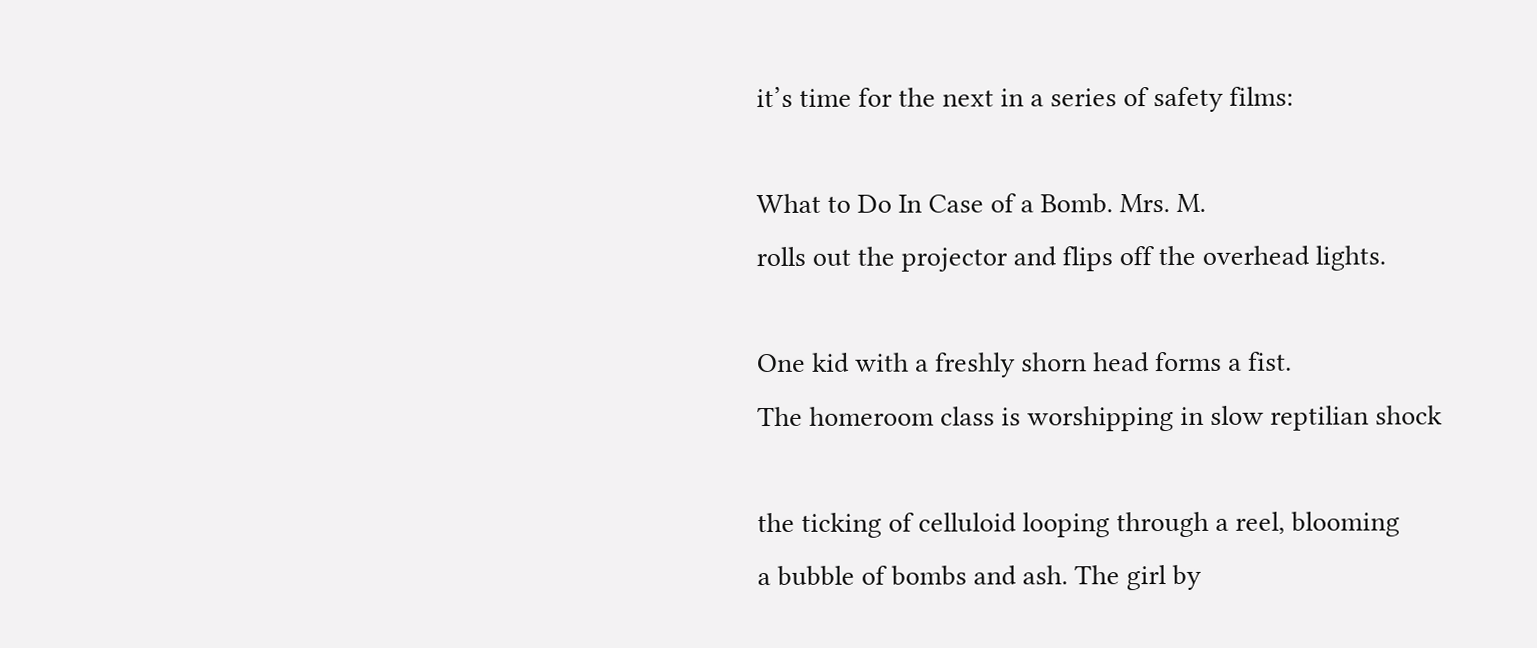it’s time for the next in a series of safety films:

What to Do In Case of a Bomb. Mrs. M.
rolls out the projector and flips off the overhead lights.

One kid with a freshly shorn head forms a fist.
The homeroom class is worshipping in slow reptilian shock

the ticking of celluloid looping through a reel, blooming
a bubble of bombs and ash. The girl by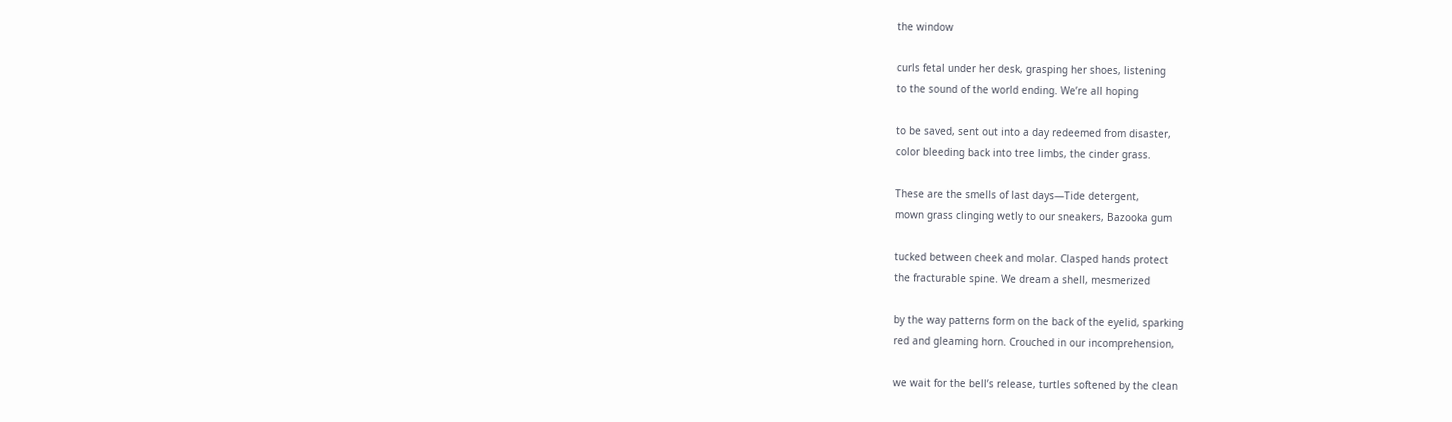the window

curls fetal under her desk, grasping her shoes, listening
to the sound of the world ending. We’re all hoping

to be saved, sent out into a day redeemed from disaster,
color bleeding back into tree limbs, the cinder grass.

These are the smells of last days—Tide detergent,
mown grass clinging wetly to our sneakers, Bazooka gum

tucked between cheek and molar. Clasped hands protect
the fracturable spine. We dream a shell, mesmerized

by the way patterns form on the back of the eyelid, sparking
red and gleaming horn. Crouched in our incomprehension,

we wait for the bell’s release, turtles softened by the clean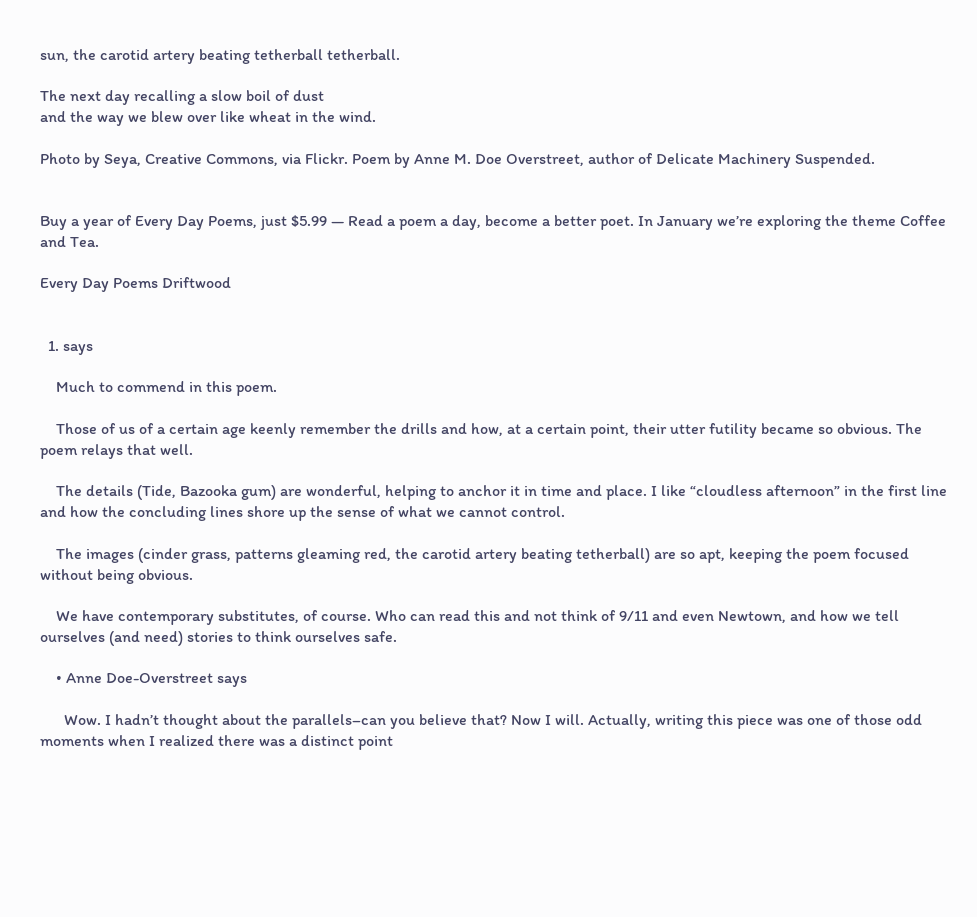sun, the carotid artery beating tetherball tetherball.

The next day recalling a slow boil of dust
and the way we blew over like wheat in the wind.

Photo by Seya, Creative Commons, via Flickr. Poem by Anne M. Doe Overstreet, author of Delicate Machinery Suspended.


Buy a year of Every Day Poems, just $5.99 — Read a poem a day, become a better poet. In January we’re exploring the theme Coffee and Tea.

Every Day Poems Driftwood


  1. says

    Much to commend in this poem.

    Those of us of a certain age keenly remember the drills and how, at a certain point, their utter futility became so obvious. The poem relays that well.

    The details (Tide, Bazooka gum) are wonderful, helping to anchor it in time and place. I like “cloudless afternoon” in the first line and how the concluding lines shore up the sense of what we cannot control.

    The images (cinder grass, patterns gleaming red, the carotid artery beating tetherball) are so apt, keeping the poem focused without being obvious.

    We have contemporary substitutes, of course. Who can read this and not think of 9/11 and even Newtown, and how we tell ourselves (and need) stories to think ourselves safe.

    • Anne Doe-Overstreet says

      Wow. I hadn’t thought about the parallels–can you believe that? Now I will. Actually, writing this piece was one of those odd moments when I realized there was a distinct point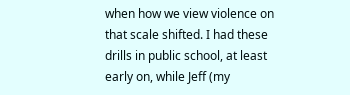when how we view violence on that scale shifted. I had these drills in public school, at least early on, while Jeff (my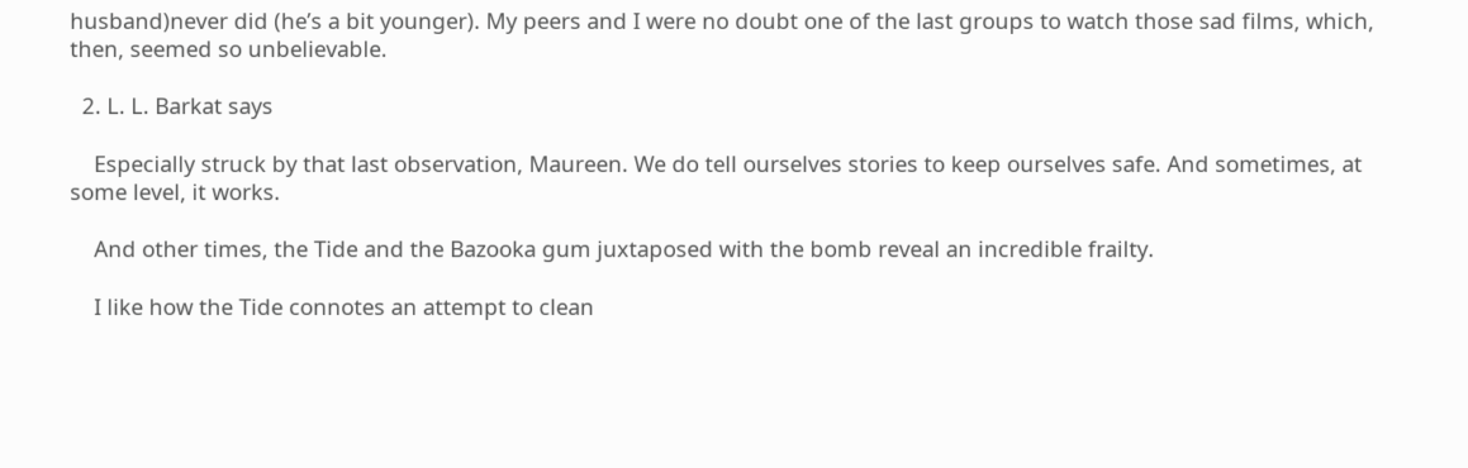husband)never did (he’s a bit younger). My peers and I were no doubt one of the last groups to watch those sad films, which, then, seemed so unbelievable.

  2. L. L. Barkat says

    Especially struck by that last observation, Maureen. We do tell ourselves stories to keep ourselves safe. And sometimes, at some level, it works.

    And other times, the Tide and the Bazooka gum juxtaposed with the bomb reveal an incredible frailty.

    I like how the Tide connotes an attempt to clean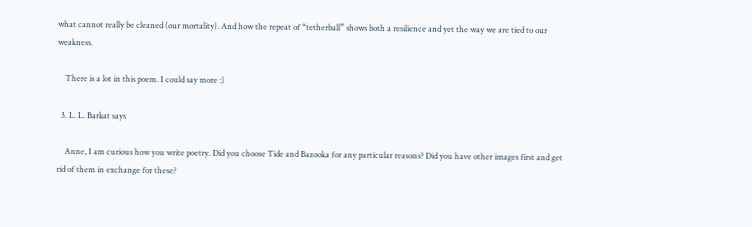what cannot really be cleaned (our mortality). And how the repeat of “tetherball” shows both a resilience and yet the way we are tied to our weakness.

    There is a lot in this poem. I could say more :)

  3. L. L. Barkat says

    Anne, I am curious how you write poetry. Did you choose Tide and Bazooka for any particular reasons? Did you have other images first and get rid of them in exchange for these?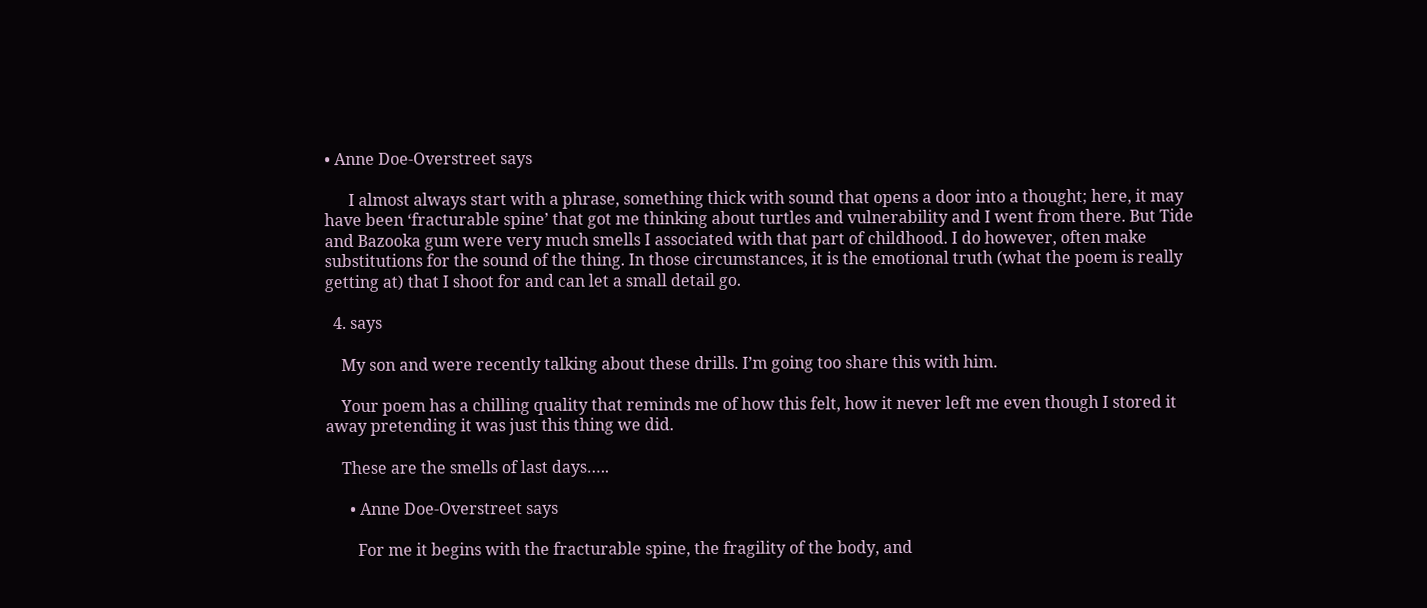• Anne Doe-Overstreet says

      I almost always start with a phrase, something thick with sound that opens a door into a thought; here, it may have been ‘fracturable spine’ that got me thinking about turtles and vulnerability and I went from there. But Tide and Bazooka gum were very much smells I associated with that part of childhood. I do however, often make substitutions for the sound of the thing. In those circumstances, it is the emotional truth (what the poem is really getting at) that I shoot for and can let a small detail go.

  4. says

    My son and were recently talking about these drills. I’m going too share this with him.

    Your poem has a chilling quality that reminds me of how this felt, how it never left me even though I stored it away pretending it was just this thing we did.

    These are the smells of last days…..

      • Anne Doe-Overstreet says

        For me it begins with the fracturable spine, the fragility of the body, and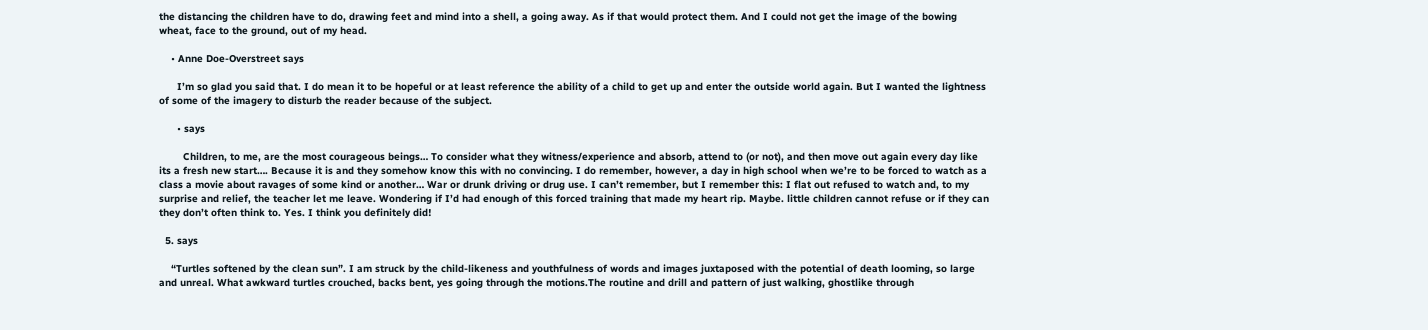the distancing the children have to do, drawing feet and mind into a shell, a going away. As if that would protect them. And I could not get the image of the bowing wheat, face to the ground, out of my head.

    • Anne Doe-Overstreet says

      I’m so glad you said that. I do mean it to be hopeful or at least reference the ability of a child to get up and enter the outside world again. But I wanted the lightness of some of the imagery to disturb the reader because of the subject.

      • says

        Children, to me, are the most courageous beings… To consider what they witness/experience and absorb, attend to (or not), and then move out again every day like its a fresh new start…. Because it is and they somehow know this with no convincing. I do remember, however, a day in high school when we’re to be forced to watch as a class a movie about ravages of some kind or another… War or drunk driving or drug use. I can’t remember, but I remember this: I flat out refused to watch and, to my surprise and relief, the teacher let me leave. Wondering if I’d had enough of this forced training that made my heart rip. Maybe. little children cannot refuse or if they can they don’t often think to. Yes. I think you definitely did!

  5. says

    “Turtles softened by the clean sun”. I am struck by the child-likeness and youthfulness of words and images juxtaposed with the potential of death looming, so large and unreal. What awkward turtles crouched, backs bent, yes going through the motions.The routine and drill and pattern of just walking, ghostlike through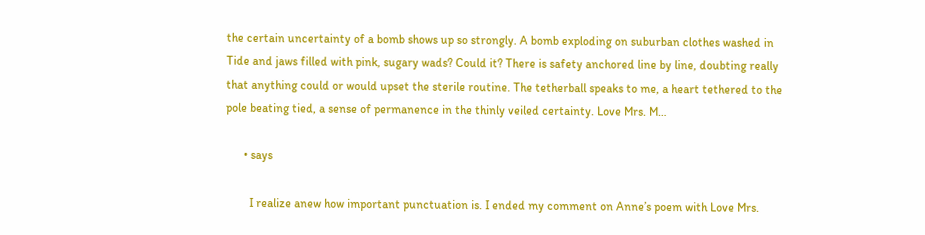the certain uncertainty of a bomb shows up so strongly. A bomb exploding on suburban clothes washed in Tide and jaws filled with pink, sugary wads? Could it? There is safety anchored line by line, doubting really that anything could or would upset the sterile routine. The tetherball speaks to me, a heart tethered to the pole beating tied, a sense of permanence in the thinly veiled certainty. Love Mrs. M…

      • says

        I realize anew how important punctuation is. I ended my comment on Anne’s poem with Love Mrs.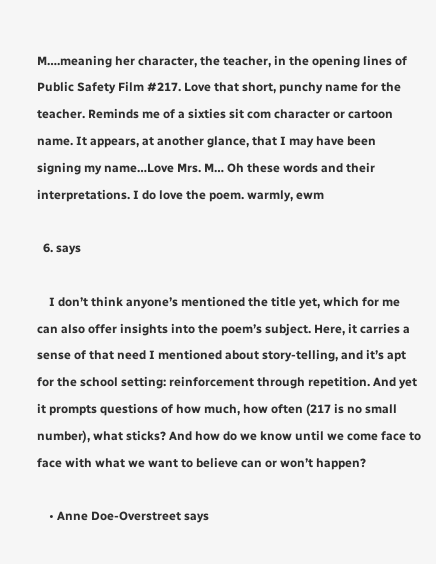M….meaning her character, the teacher, in the opening lines of Public Safety Film #217. Love that short, punchy name for the teacher. Reminds me of a sixties sit com character or cartoon name. It appears, at another glance, that I may have been signing my name…Love Mrs. M… Oh these words and their interpretations. I do love the poem. warmly, ewm

  6. says

    I don’t think anyone’s mentioned the title yet, which for me can also offer insights into the poem’s subject. Here, it carries a sense of that need I mentioned about story-telling, and it’s apt for the school setting: reinforcement through repetition. And yet it prompts questions of how much, how often (217 is no small number), what sticks? And how do we know until we come face to face with what we want to believe can or won’t happen?

    • Anne Doe-Overstreet says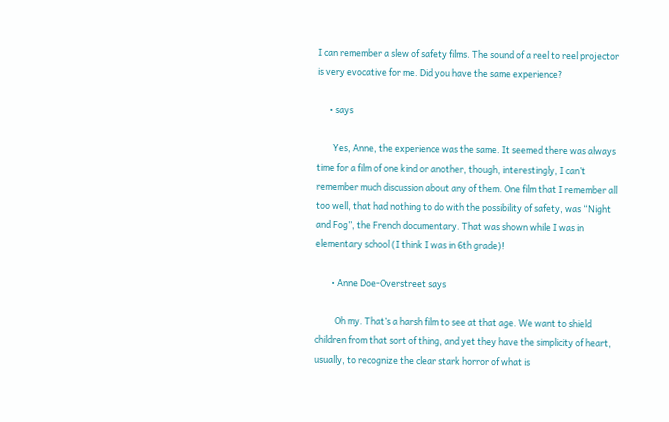I can remember a slew of safety films. The sound of a reel to reel projector is very evocative for me. Did you have the same experience?

      • says

        Yes, Anne, the experience was the same. It seemed there was always time for a film of one kind or another, though, interestingly, I can’t remember much discussion about any of them. One film that I remember all too well, that had nothing to do with the possibility of safety, was “Night and Fog”, the French documentary. That was shown while I was in elementary school (I think I was in 6th grade)!

        • Anne Doe-Overstreet says

          Oh my. That’s a harsh film to see at that age. We want to shield children from that sort of thing, and yet they have the simplicity of heart, usually, to recognize the clear stark horror of what is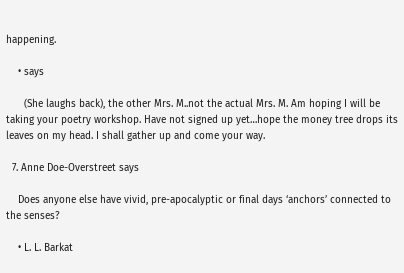happening.

    • says

      (She laughs back), the other Mrs. M..not the actual Mrs. M. Am hoping I will be taking your poetry workshop. Have not signed up yet…hope the money tree drops its leaves on my head. I shall gather up and come your way.

  7. Anne Doe-Overstreet says

    Does anyone else have vivid, pre-apocalyptic or final days ‘anchors’ connected to the senses?

    • L. L. Barkat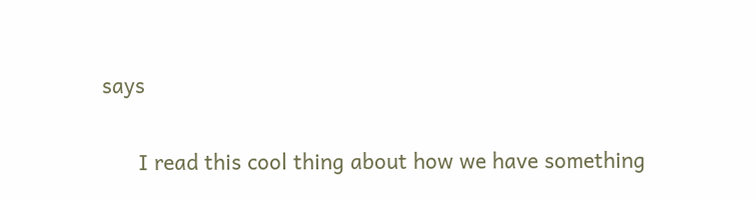says

      I read this cool thing about how we have something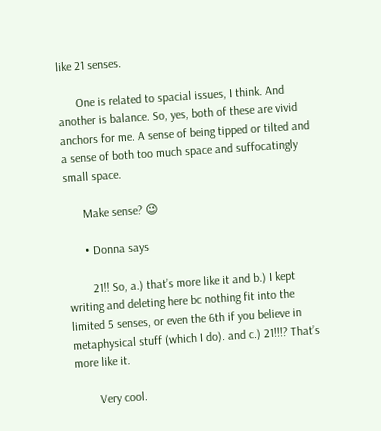like 21 senses.

      One is related to spacial issues, I think. And another is balance. So, yes, both of these are vivid anchors for me. A sense of being tipped or tilted and a sense of both too much space and suffocatingly small space.

      Make sense? 😉

      • Donna says

        21!! So, a.) that’s more like it and b.) I kept writing and deleting here bc nothing fit into the limited 5 senses, or even the 6th if you believe in metaphysical stuff (which I do). and c.) 21!!!? That’s more like it.

        Very cool.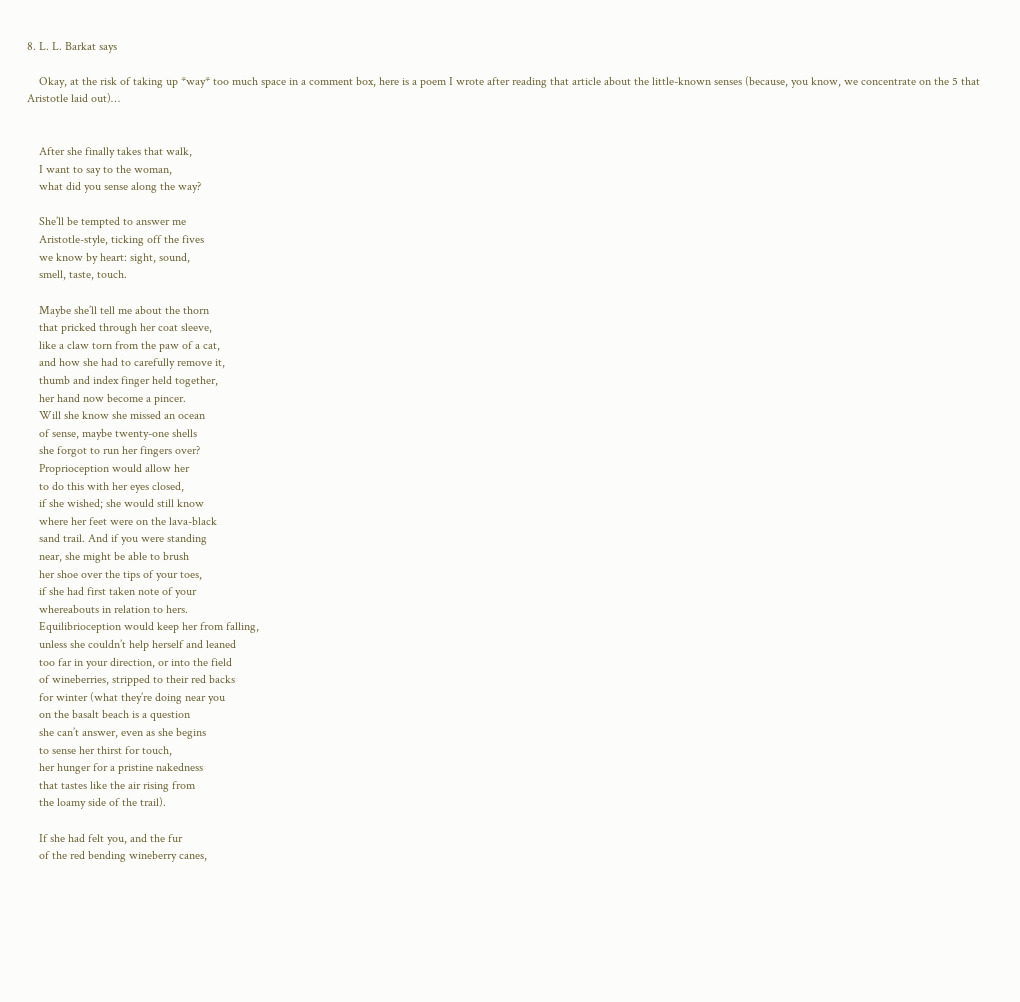8. L. L. Barkat says

    Okay, at the risk of taking up *way* too much space in a comment box, here is a poem I wrote after reading that article about the little-known senses (because, you know, we concentrate on the 5 that Aristotle laid out)…


    After she finally takes that walk,
    I want to say to the woman,
    what did you sense along the way?

    She’ll be tempted to answer me
    Aristotle-style, ticking off the fives
    we know by heart: sight, sound,
    smell, taste, touch.

    Maybe she’ll tell me about the thorn
    that pricked through her coat sleeve,
    like a claw torn from the paw of a cat,
    and how she had to carefully remove it,
    thumb and index finger held together,
    her hand now become a pincer.
    Will she know she missed an ocean
    of sense, maybe twenty-one shells
    she forgot to run her fingers over?
    Proprioception would allow her
    to do this with her eyes closed,
    if she wished; she would still know
    where her feet were on the lava-black
    sand trail. And if you were standing
    near, she might be able to brush
    her shoe over the tips of your toes,
    if she had first taken note of your
    whereabouts in relation to hers.
    Equilibrioception would keep her from falling,
    unless she couldn’t help herself and leaned
    too far in your direction, or into the field
    of wineberries, stripped to their red backs
    for winter (what they’re doing near you
    on the basalt beach is a question
    she can’t answer, even as she begins
    to sense her thirst for touch,
    her hunger for a pristine nakedness
    that tastes like the air rising from
    the loamy side of the trail).

    If she had felt you, and the fur
    of the red bending wineberry canes,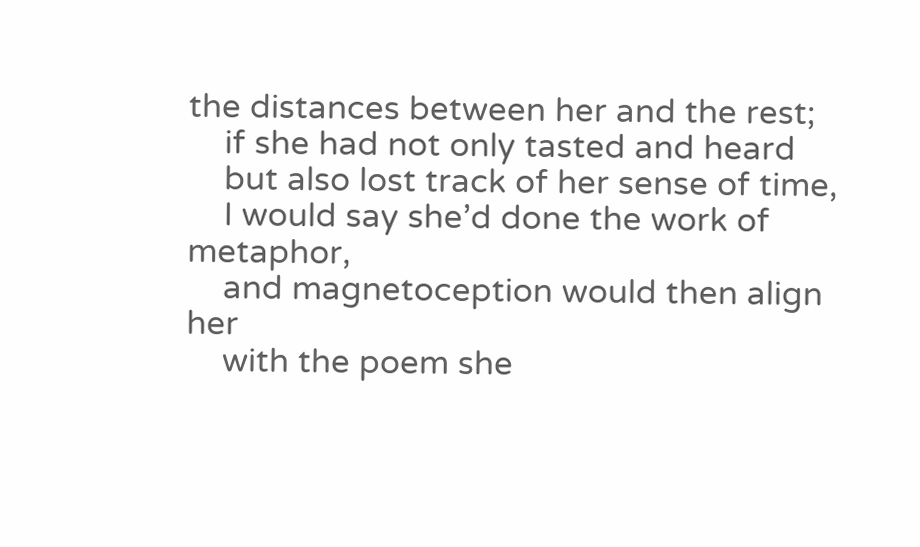the distances between her and the rest;
    if she had not only tasted and heard
    but also lost track of her sense of time,
    I would say she’d done the work of metaphor,
    and magnetoception would then align her
    with the poem she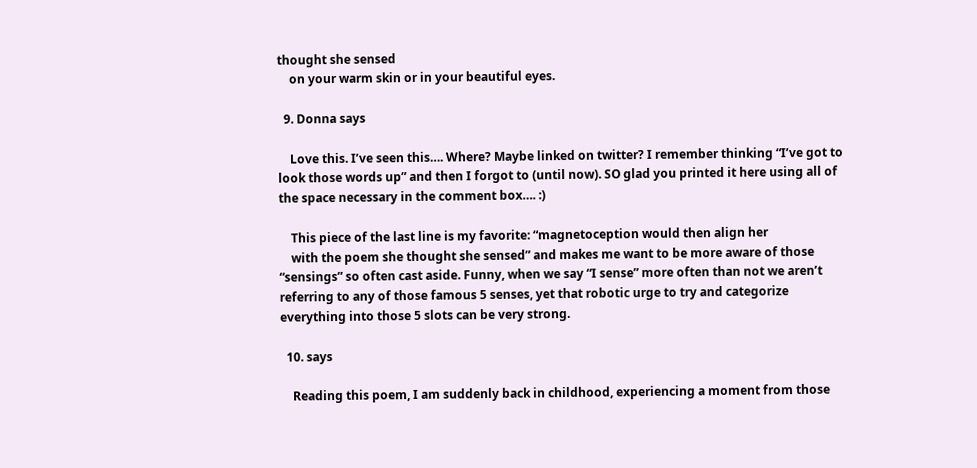thought she sensed
    on your warm skin or in your beautiful eyes.

  9. Donna says

    Love this. I’ve seen this…. Where? Maybe linked on twitter? I remember thinking “I’ve got to look those words up” and then I forgot to (until now). SO glad you printed it here using all of the space necessary in the comment box…. :)

    This piece of the last line is my favorite: “magnetoception would then align her
    with the poem she thought she sensed” and makes me want to be more aware of those “sensings” so often cast aside. Funny, when we say “I sense” more often than not we aren’t referring to any of those famous 5 senses, yet that robotic urge to try and categorize everything into those 5 slots can be very strong.

  10. says

    Reading this poem, I am suddenly back in childhood, experiencing a moment from those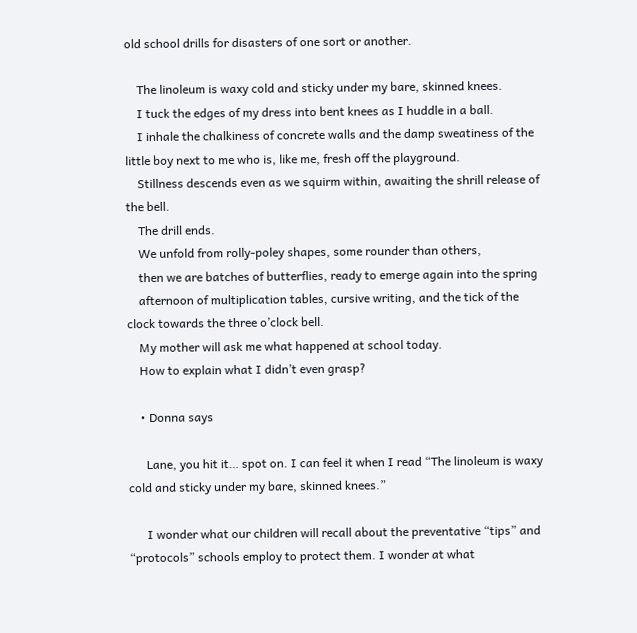old school drills for disasters of one sort or another.

    The linoleum is waxy cold and sticky under my bare, skinned knees.
    I tuck the edges of my dress into bent knees as I huddle in a ball.
    I inhale the chalkiness of concrete walls and the damp sweatiness of the little boy next to me who is, like me, fresh off the playground.
    Stillness descends even as we squirm within, awaiting the shrill release of the bell.
    The drill ends.
    We unfold from rolly-poley shapes, some rounder than others,
    then we are batches of butterflies, ready to emerge again into the spring
    afternoon of multiplication tables, cursive writing, and the tick of the clock towards the three o’clock bell.
    My mother will ask me what happened at school today.
    How to explain what I didn’t even grasp?

    • Donna says

      Lane, you hit it… spot on. I can feel it when I read “The linoleum is waxy cold and sticky under my bare, skinned knees.”

      I wonder what our children will recall about the preventative “tips” and “protocols” schools employ to protect them. I wonder at what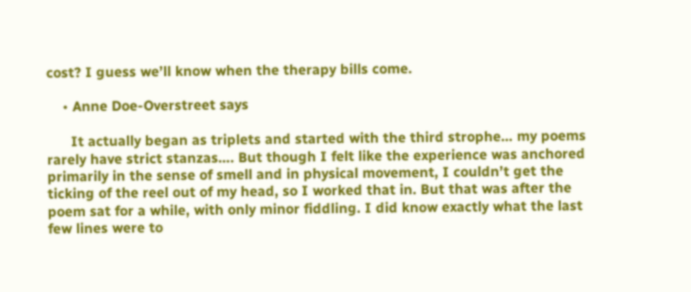cost? I guess we’ll know when the therapy bills come.

    • Anne Doe-Overstreet says

      It actually began as triplets and started with the third strophe… my poems rarely have strict stanzas…. But though I felt like the experience was anchored primarily in the sense of smell and in physical movement, I couldn’t get the ticking of the reel out of my head, so I worked that in. But that was after the poem sat for a while, with only minor fiddling. I did know exactly what the last few lines were to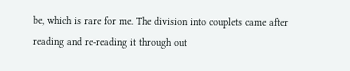be, which is rare for me. The division into couplets came after reading and re-reading it through out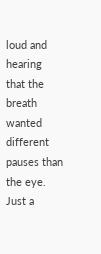loud and hearing that the breath wanted different pauses than the eye. Just a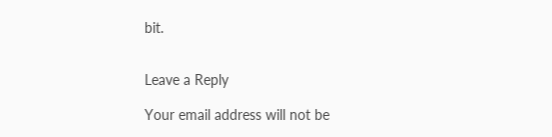bit.


Leave a Reply

Your email address will not be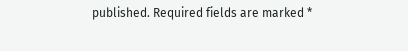published. Required fields are marked *